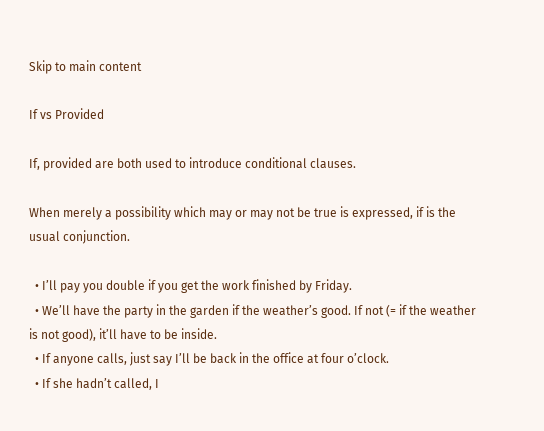Skip to main content

If vs Provided

If, provided are both used to introduce conditional clauses.

When merely a possibility which may or may not be true is expressed, if is the usual conjunction.

  • I’ll pay you double if you get the work finished by Friday.
  • We’ll have the party in the garden if the weather’s good. If not (= if the weather is not good), it’ll have to be inside.
  • If anyone calls, just say I’ll be back in the office at four o’clock.
  • If she hadn’t called, I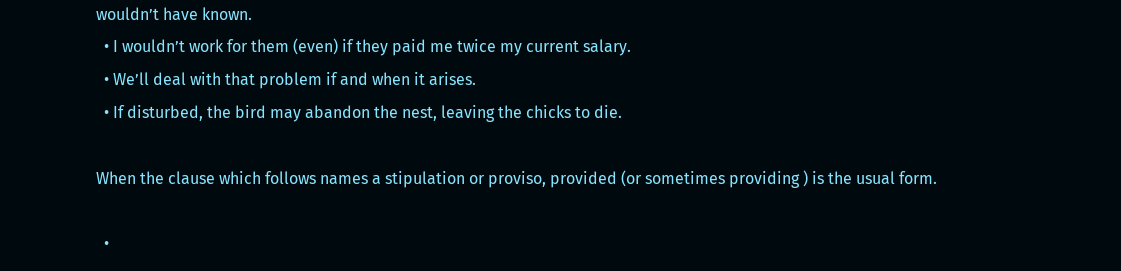wouldn’t have known.
  • I wouldn’t work for them (even) if they paid me twice my current salary.
  • We’ll deal with that problem if and when it arises.
  • If disturbed, the bird may abandon the nest, leaving the chicks to die.

When the clause which follows names a stipulation or proviso, provided (or sometimes providing ) is the usual form.

  •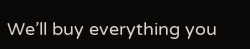We’ll buy everything you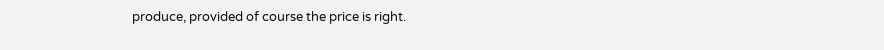produce, provided of course the price is right.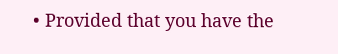• Provided that you have the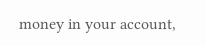money in your account,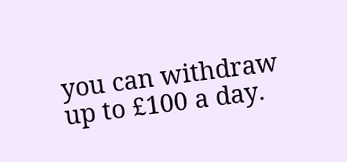you can withdraw up to £100 a day.